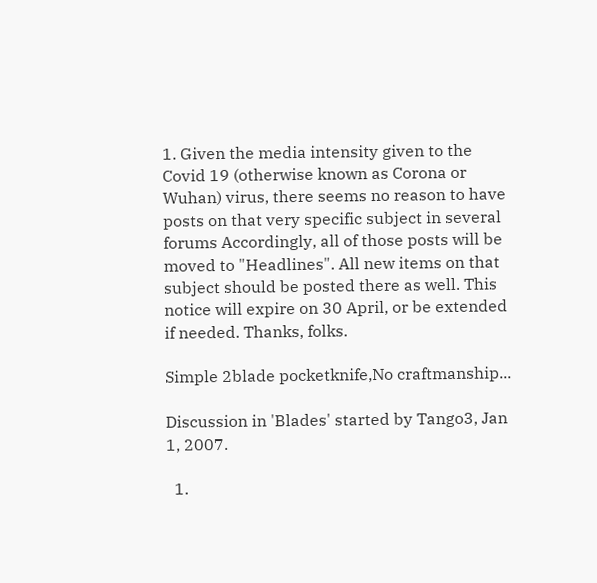1. Given the media intensity given to the Covid 19 (otherwise known as Corona or Wuhan) virus, there seems no reason to have posts on that very specific subject in several forums Accordingly, all of those posts will be moved to "Headlines". All new items on that subject should be posted there as well. This notice will expire on 30 April, or be extended if needed. Thanks, folks.

Simple 2blade pocketknife,No craftmanship...

Discussion in 'Blades' started by Tango3, Jan 1, 2007.

  1.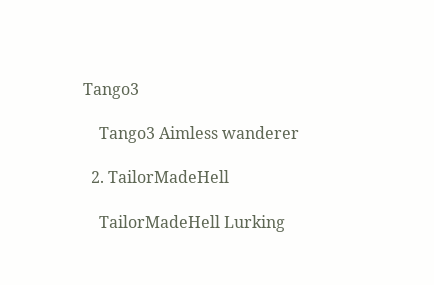Tango3

    Tango3 Aimless wanderer

  2. TailorMadeHell

    TailorMadeHell Lurking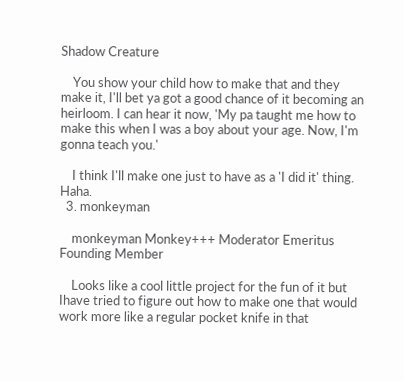Shadow Creature

    You show your child how to make that and they make it, I'll bet ya got a good chance of it becoming an heirloom. I can hear it now, 'My pa taught me how to make this when I was a boy about your age. Now, I'm gonna teach you.'

    I think I'll make one just to have as a 'I did it' thing. Haha.
  3. monkeyman

    monkeyman Monkey+++ Moderator Emeritus Founding Member

    Looks like a cool little project for the fun of it but Ihave tried to figure out how to make one that would work more like a regular pocket knife in that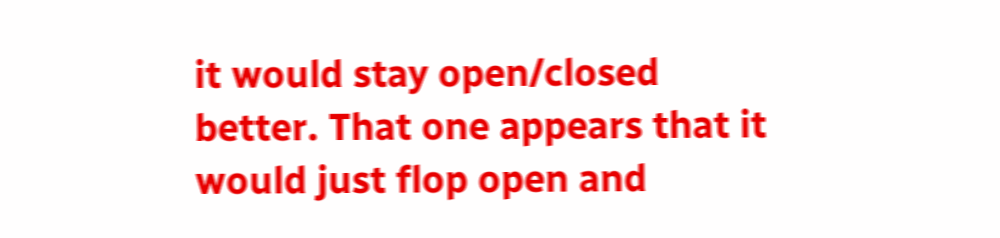it would stay open/closed better. That one appears that it would just flop open and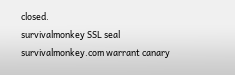closed.
survivalmonkey SSL seal        survivalmonkey.com warrant canary